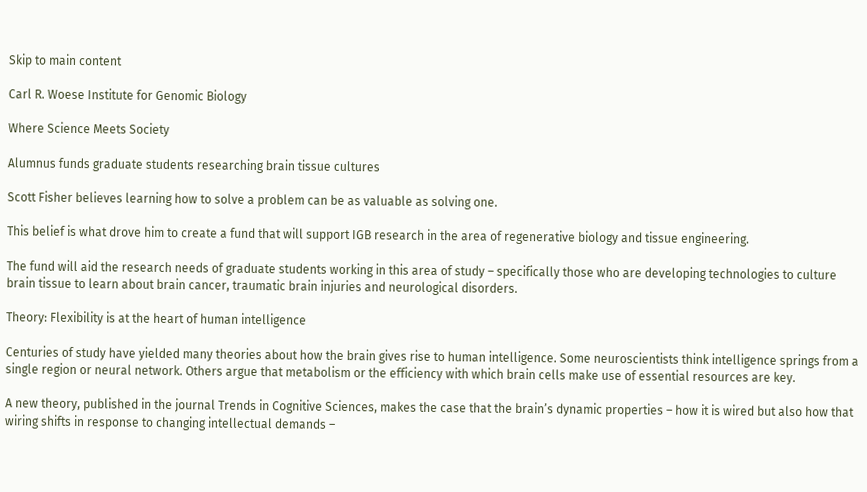Skip to main content

Carl R. Woese Institute for Genomic Biology

Where Science Meets Society

Alumnus funds graduate students researching brain tissue cultures

Scott Fisher believes learning how to solve a problem can be as valuable as solving one.

This belief is what drove him to create a fund that will support IGB research in the area of regenerative biology and tissue engineering.

The fund will aid the research needs of graduate students working in this area of study – specifically those who are developing technologies to culture brain tissue to learn about brain cancer, traumatic brain injuries and neurological disorders.

Theory: Flexibility is at the heart of human intelligence

Centuries of study have yielded many theories about how the brain gives rise to human intelligence. Some neuroscientists think intelligence springs from a single region or neural network. Others argue that metabolism or the efficiency with which brain cells make use of essential resources are key.

A new theory, published in the journal Trends in Cognitive Sciences, makes the case that the brain’s dynamic properties – how it is wired but also how that wiring shifts in response to changing intellectual demands –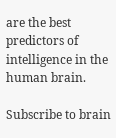are the best predictors of intelligence in the human brain.

Subscribe to brain